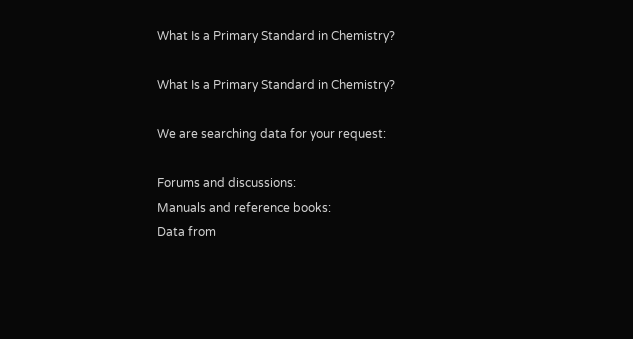What Is a Primary Standard in Chemistry?

What Is a Primary Standard in Chemistry?

We are searching data for your request:

Forums and discussions:
Manuals and reference books:
Data from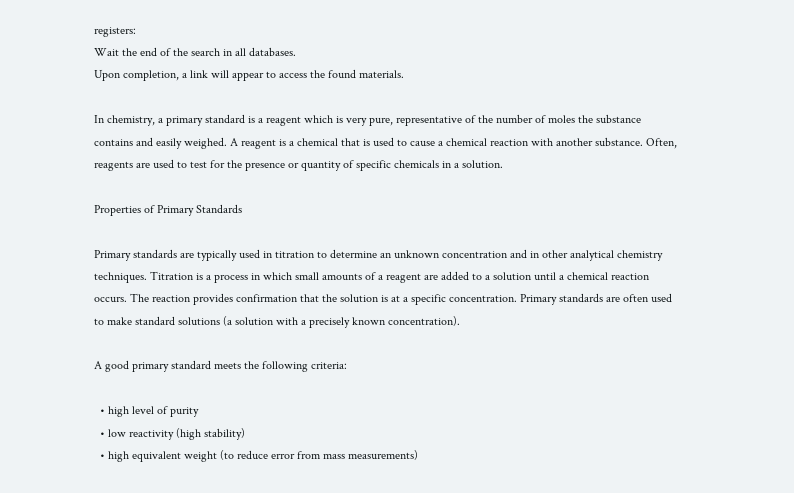registers:
Wait the end of the search in all databases.
Upon completion, a link will appear to access the found materials.

In chemistry, a primary standard is a reagent which is very pure, representative of the number of moles the substance contains and easily weighed. A reagent is a chemical that is used to cause a chemical reaction with another substance. Often, reagents are used to test for the presence or quantity of specific chemicals in a solution.

Properties of Primary Standards

Primary standards are typically used in titration to determine an unknown concentration and in other analytical chemistry techniques. Titration is a process in which small amounts of a reagent are added to a solution until a chemical reaction occurs. The reaction provides confirmation that the solution is at a specific concentration. Primary standards are often used to make standard solutions (a solution with a precisely known concentration).

A good primary standard meets the following criteria:

  • high level of purity
  • low reactivity (high stability)
  • high equivalent weight (to reduce error from mass measurements)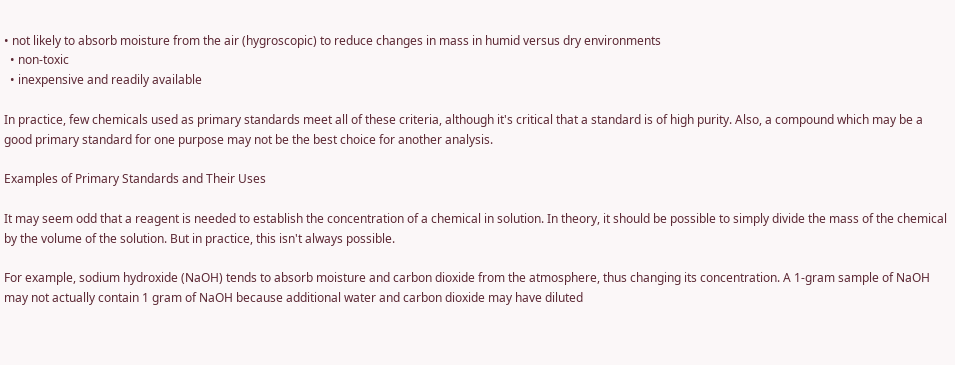• not likely to absorb moisture from the air (hygroscopic) to reduce changes in mass in humid versus dry environments
  • non-toxic
  • inexpensive and readily available

In practice, few chemicals used as primary standards meet all of these criteria, although it's critical that a standard is of high purity. Also, a compound which may be a good primary standard for one purpose may not be the best choice for another analysis.

Examples of Primary Standards and Their Uses

It may seem odd that a reagent is needed to establish the concentration of a chemical in solution. In theory, it should be possible to simply divide the mass of the chemical by the volume of the solution. But in practice, this isn't always possible.

For example, sodium hydroxide (NaOH) tends to absorb moisture and carbon dioxide from the atmosphere, thus changing its concentration. A 1-gram sample of NaOH may not actually contain 1 gram of NaOH because additional water and carbon dioxide may have diluted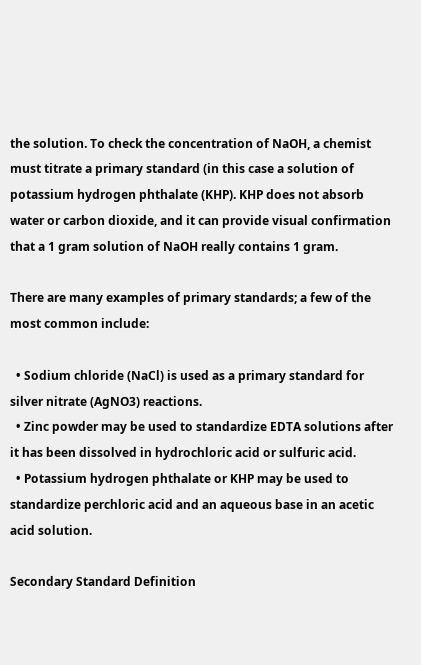the solution. To check the concentration of NaOH, a chemist must titrate a primary standard (in this case a solution of potassium hydrogen phthalate (KHP). KHP does not absorb water or carbon dioxide, and it can provide visual confirmation that a 1 gram solution of NaOH really contains 1 gram.

There are many examples of primary standards; a few of the most common include:

  • Sodium chloride (NaCl) is used as a primary standard for silver nitrate (AgNO3) reactions.
  • Zinc powder may be used to standardize EDTA solutions after it has been dissolved in hydrochloric acid or sulfuric acid.
  • Potassium hydrogen phthalate or KHP may be used to standardize perchloric acid and an aqueous base in an acetic acid solution.

Secondary Standard Definition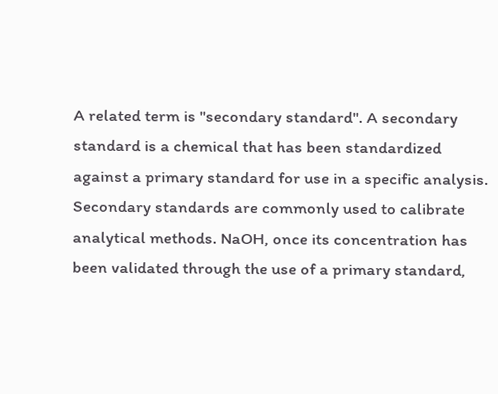A related term is "secondary standard". A secondary standard is a chemical that has been standardized against a primary standard for use in a specific analysis. Secondary standards are commonly used to calibrate analytical methods. NaOH, once its concentration has been validated through the use of a primary standard,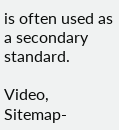is often used as a secondary standard.

Video, Sitemap-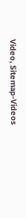Video, Sitemap-Videos